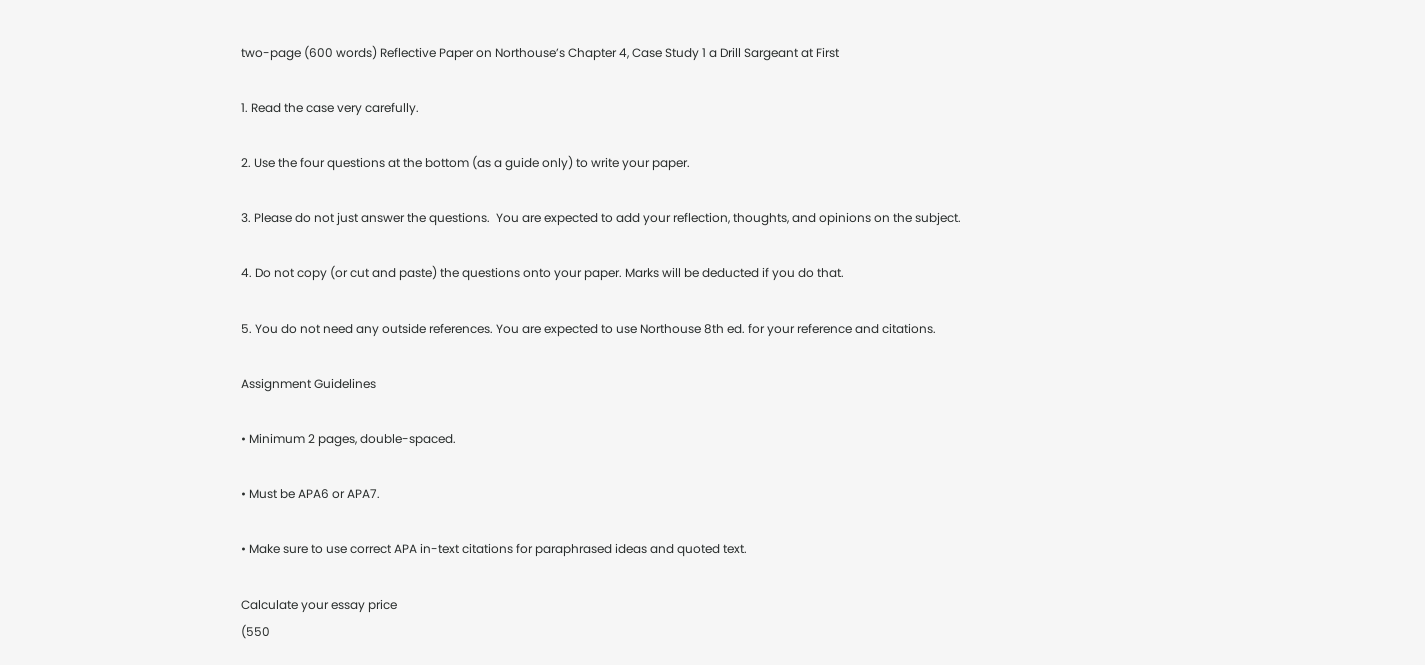two-page (600 words) Reflective Paper on Northouse’s Chapter 4, Case Study 1 a Drill Sargeant at First

1. Read the case very carefully.

2. Use the four questions at the bottom (as a guide only) to write your paper.

3. Please do not just answer the questions.  You are expected to add your reflection, thoughts, and opinions on the subject.

4. Do not copy (or cut and paste) the questions onto your paper. Marks will be deducted if you do that.

5. You do not need any outside references. You are expected to use Northouse 8th ed. for your reference and citations.

Assignment Guidelines

• Minimum 2 pages, double-spaced.

• Must be APA6 or APA7.

• Make sure to use correct APA in-text citations for paraphrased ideas and quoted text.

Calculate your essay price
(550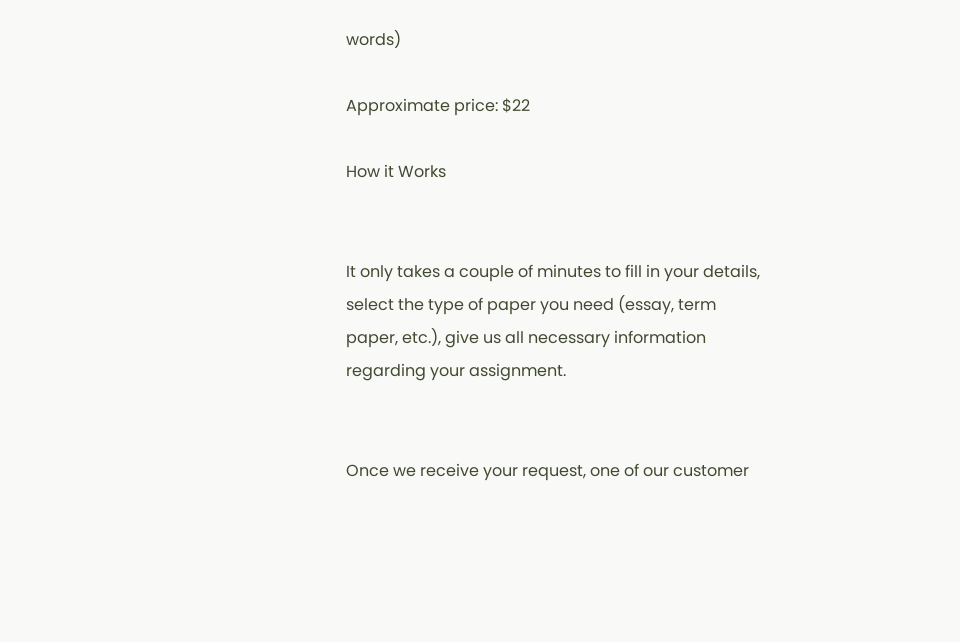words)

Approximate price: $22

How it Works


It only takes a couple of minutes to fill in your details, select the type of paper you need (essay, term paper, etc.), give us all necessary information regarding your assignment.


Once we receive your request, one of our customer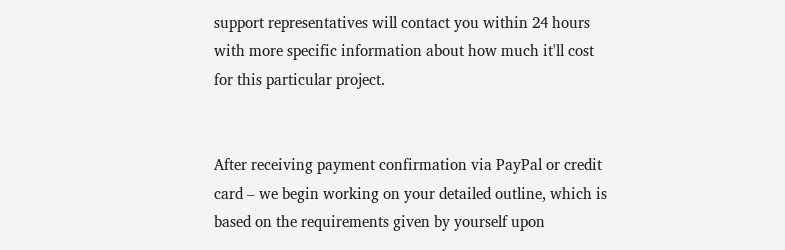support representatives will contact you within 24 hours with more specific information about how much it'll cost for this particular project.


After receiving payment confirmation via PayPal or credit card – we begin working on your detailed outline, which is based on the requirements given by yourself upon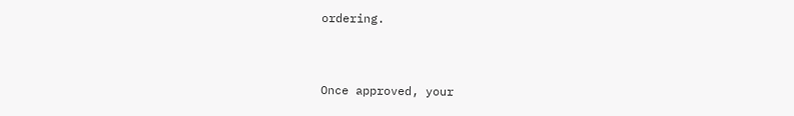ordering.


Once approved, your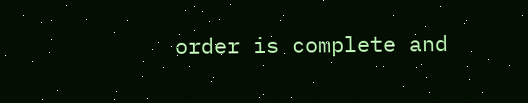order is complete and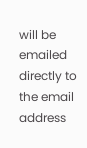will be emailed directly to the email address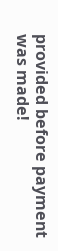provided before payment was made!